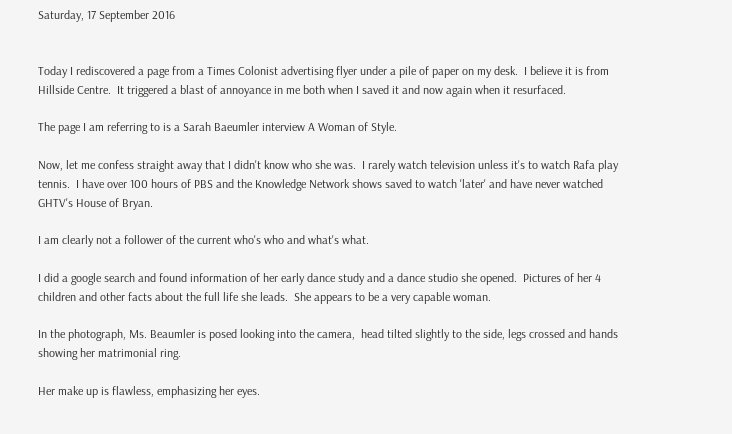Saturday, 17 September 2016


Today I rediscovered a page from a Times Colonist advertising flyer under a pile of paper on my desk.  I believe it is from Hillside Centre.  It triggered a blast of annoyance in me both when I saved it and now again when it resurfaced.

The page I am referring to is a Sarah Baeumler interview A Woman of Style.

Now, let me confess straight away that I didn't know who she was.  I rarely watch television unless it's to watch Rafa play tennis.  I have over 100 hours of PBS and the Knowledge Network shows saved to watch 'later' and have never watched GHTV's House of Bryan.

I am clearly not a follower of the current who's who and what's what.

I did a google search and found information of her early dance study and a dance studio she opened.  Pictures of her 4 children and other facts about the full life she leads.  She appears to be a very capable woman.

In the photograph, Ms. Beaumler is posed looking into the camera,  head tilted slightly to the side, legs crossed and hands showing her matrimonial ring.

Her make up is flawless, emphasizing her eyes.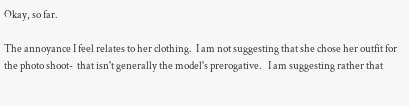Okay, so far.

The annoyance I feel relates to her clothing.  I am not suggesting that she chose her outfit for the photo shoot-  that isn't generally the model's prerogative.   I am suggesting rather that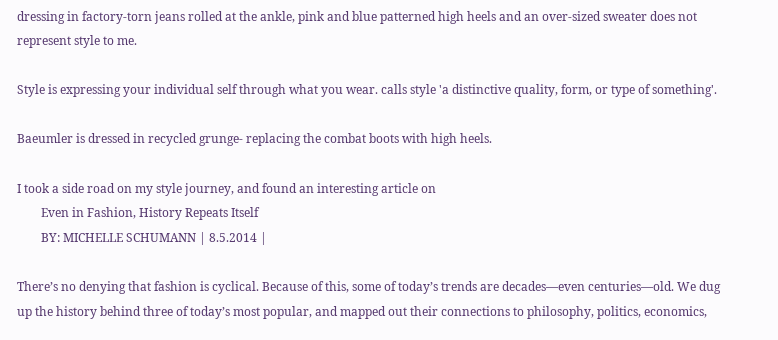dressing in factory-torn jeans rolled at the ankle, pink and blue patterned high heels and an over-sized sweater does not represent style to me.

Style is expressing your individual self through what you wear. calls style 'a distinctive quality, form, or type of something'.

Baeumler is dressed in recycled grunge- replacing the combat boots with high heels.

I took a side road on my style journey, and found an interesting article on
        Even in Fashion, History Repeats Itself
        BY: MICHELLE SCHUMANN | 8.5.2014 |

There’s no denying that fashion is cyclical. Because of this, some of today’s trends are decades—even centuries—old. We dug up the history behind three of today’s most popular, and mapped out their connections to philosophy, politics, economics,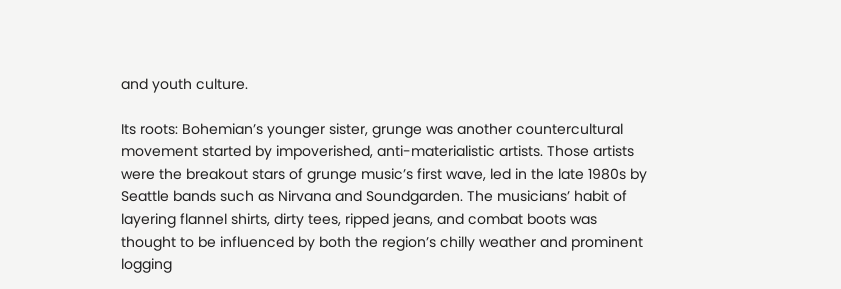and youth culture.

Its roots: Bohemian’s younger sister, grunge was another countercultural movement started by impoverished, anti-materialistic artists. Those artists were the breakout stars of grunge music’s first wave, led in the late 1980s by Seattle bands such as Nirvana and Soundgarden. The musicians’ habit of layering flannel shirts, dirty tees, ripped jeans, and combat boots was thought to be influenced by both the region’s chilly weather and prominent logging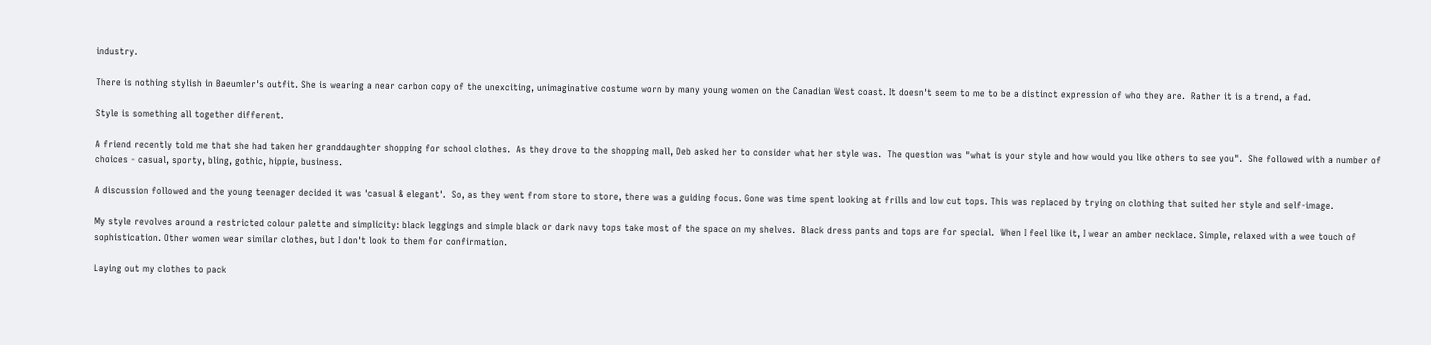industry.

There is nothing stylish in Baeumler's outfit. She is wearing a near carbon copy of the unexciting, unimaginative costume worn by many young women on the Canadian West coast. It doesn't seem to me to be a distinct expression of who they are.  Rather it is a trend, a fad.

Style is something all together different.

A friend recently told me that she had taken her granddaughter shopping for school clothes.  As they drove to the shopping mall, Deb asked her to consider what her style was.  The question was "what is your style and how would you like others to see you".  She followed with a number of choices - casual, sporty, bling, gothic, hippie, business.

A discussion followed and the young teenager decided it was 'casual & elegant'.  So, as they went from store to store, there was a guiding focus. Gone was time spent looking at frills and low cut tops. This was replaced by trying on clothing that suited her style and self-image.

My style revolves around a restricted colour palette and simplicity: black leggings and simple black or dark navy tops take most of the space on my shelves.  Black dress pants and tops are for special.  When I feel like it, I wear an amber necklace. Simple, relaxed with a wee touch of sophistication. Other women wear similar clothes, but I don't look to them for confirmation.

Laying out my clothes to pack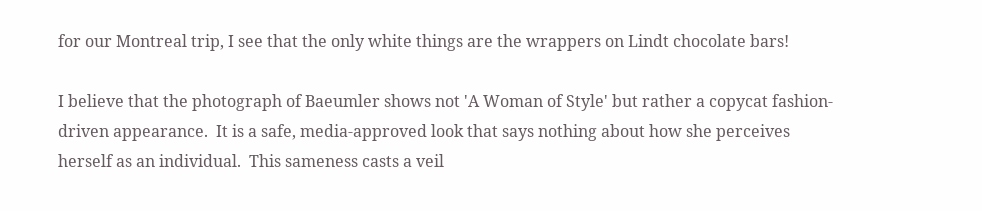for our Montreal trip, I see that the only white things are the wrappers on Lindt chocolate bars!

I believe that the photograph of Baeumler shows not 'A Woman of Style' but rather a copycat fashion-driven appearance.  It is a safe, media-approved look that says nothing about how she perceives herself as an individual.  This sameness casts a veil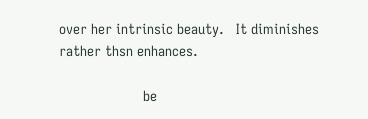over her intrinsic beauty.   It diminishes rather thsn enhances.

                     be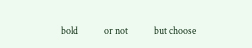bold             or not             but choose